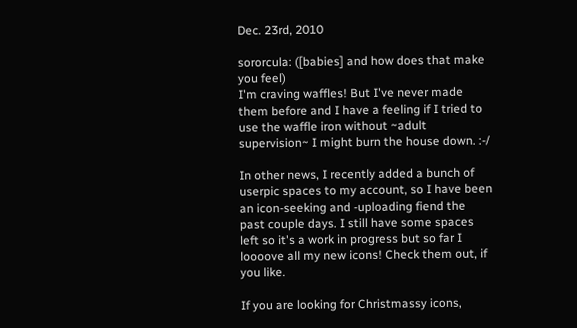Dec. 23rd, 2010

sororcula: ([babies] and how does that make you feel)
I'm craving waffles! But I've never made them before and I have a feeling if I tried to use the waffle iron without ~adult supervision~ I might burn the house down. :-/

In other news, I recently added a bunch of userpic spaces to my account, so I have been an icon-seeking and -uploading fiend the past couple days. I still have some spaces left so it's a work in progress but so far I loooove all my new icons! Check them out, if you like.

If you are looking for Christmassy icons,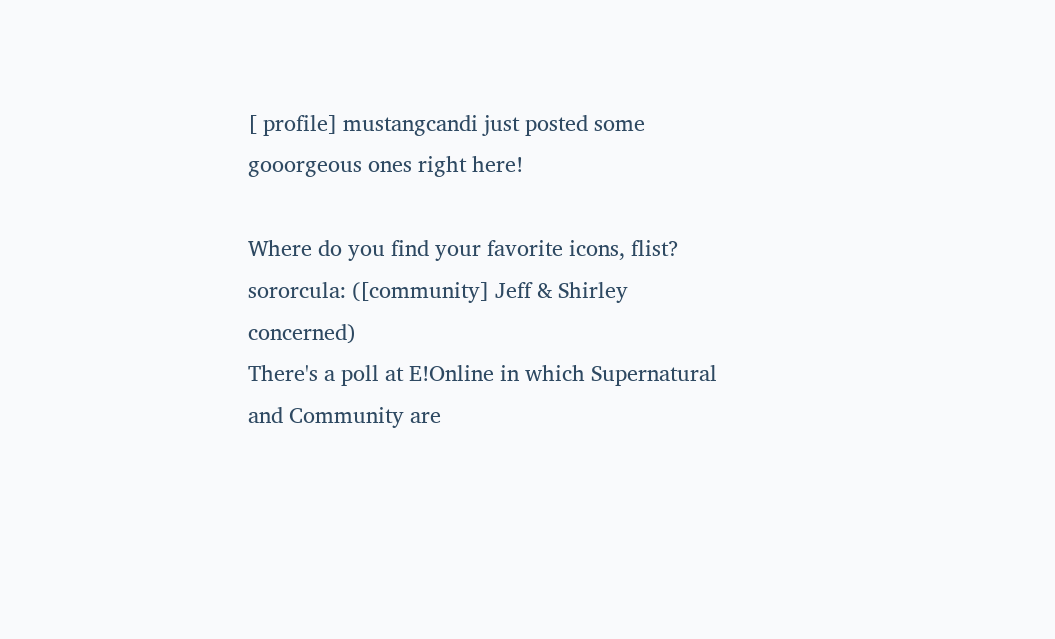[ profile] mustangcandi just posted some gooorgeous ones right here!

Where do you find your favorite icons, flist?
sororcula: ([community] Jeff & Shirley concerned)
There's a poll at E!Online in which Supernatural and Community are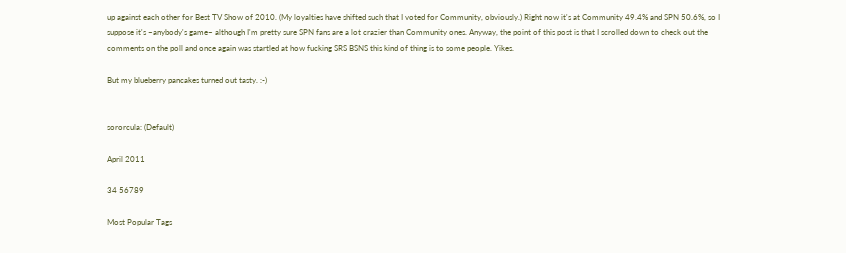up against each other for Best TV Show of 2010. (My loyalties have shifted such that I voted for Community, obviously.) Right now it's at Community 49.4% and SPN 50.6%, so I suppose it's ~anybody's game~ although I'm pretty sure SPN fans are a lot crazier than Community ones. Anyway, the point of this post is that I scrolled down to check out the comments on the poll and once again was startled at how fucking SRS BSNS this kind of thing is to some people. Yikes.

But my blueberry pancakes turned out tasty. :-)


sororcula: (Default)

April 2011

34 56789

Most Popular Tags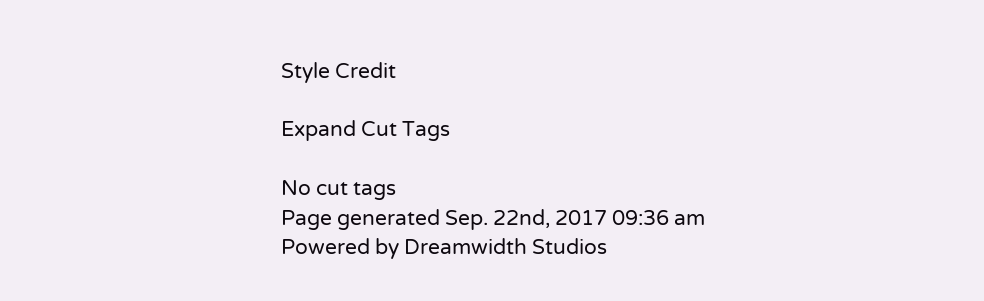Style Credit

Expand Cut Tags

No cut tags
Page generated Sep. 22nd, 2017 09:36 am
Powered by Dreamwidth Studios